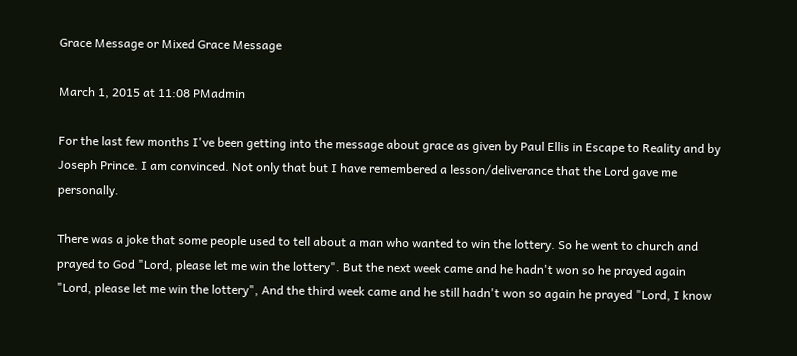Grace Message or Mixed Grace Message

March 1, 2015 at 11:08 PMadmin

For the last few months I've been getting into the message about grace as given by Paul Ellis in Escape to Reality and by Joseph Prince. I am convinced. Not only that but I have remembered a lesson/deliverance that the Lord gave me personally.

There was a joke that some people used to tell about a man who wanted to win the lottery. So he went to church and prayed to God "Lord, please let me win the lottery". But the next week came and he hadn't won so he prayed again "Lord, please let me win the lottery", And the third week came and he still hadn't won so again he prayed "Lord, I know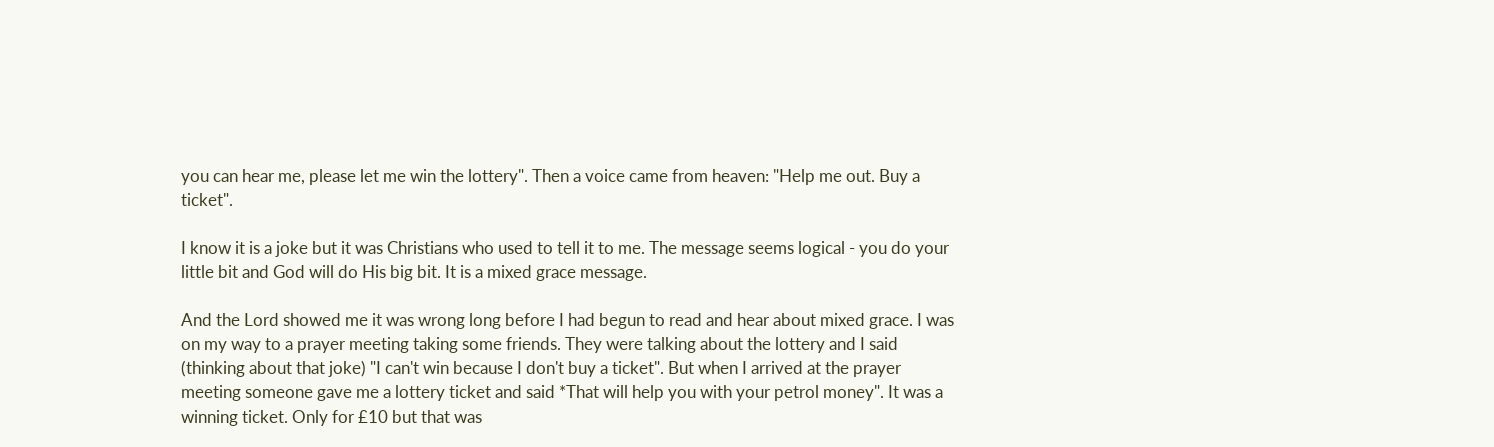you can hear me, please let me win the lottery". Then a voice came from heaven: "Help me out. Buy a ticket".

I know it is a joke but it was Christians who used to tell it to me. The message seems logical - you do your little bit and God will do His big bit. It is a mixed grace message.

And the Lord showed me it was wrong long before I had begun to read and hear about mixed grace. I was on my way to a prayer meeting taking some friends. They were talking about the lottery and I said (thinking about that joke) "I can't win because I don't buy a ticket". But when I arrived at the prayer meeting someone gave me a lottery ticket and said *That will help you with your petrol money". It was a winning ticket. Only for £10 but that was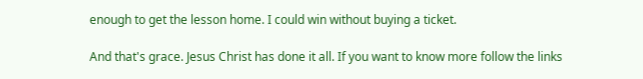enough to get the lesson home. I could win without buying a ticket.

And that's grace. Jesus Christ has done it all. If you want to know more follow the links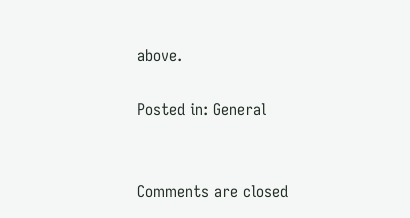above.

Posted in: General


Comments are closed